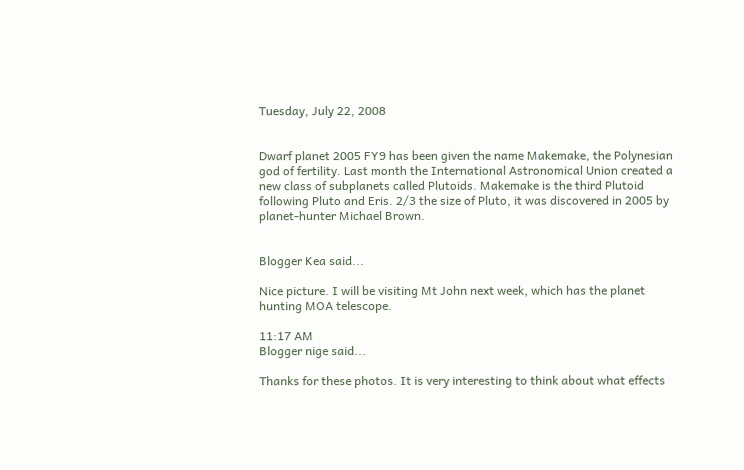Tuesday, July 22, 2008


Dwarf planet 2005 FY9 has been given the name Makemake, the Polynesian god of fertility. Last month the International Astronomical Union created a new class of subplanets called Plutoids. Makemake is the third Plutoid following Pluto and Eris. 2/3 the size of Pluto, it was discovered in 2005 by planet-hunter Michael Brown.


Blogger Kea said...

Nice picture. I will be visiting Mt John next week, which has the planet hunting MOA telescope.

11:17 AM
Blogger nige said...

Thanks for these photos. It is very interesting to think about what effects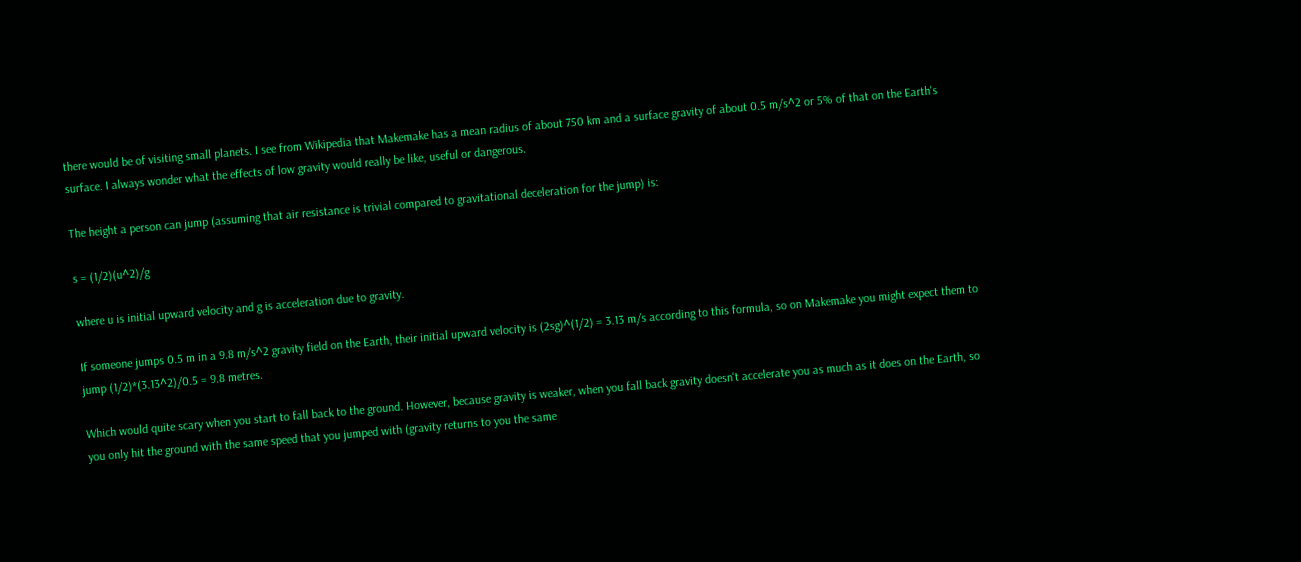there would be of visiting small planets. I see from Wikipedia that Makemake has a mean radius of about 750 km and a surface gravity of about 0.5 m/s^2 or 5% of that on the Earth's surface. I always wonder what the effects of low gravity would really be like, useful or dangerous.

The height a person can jump (assuming that air resistance is trivial compared to gravitational deceleration for the jump) is:

s = (1/2)(u^2)/g

where u is initial upward velocity and g is acceleration due to gravity.

If someone jumps 0.5 m in a 9.8 m/s^2 gravity field on the Earth, their initial upward velocity is (2sg)^(1/2) = 3.13 m/s according to this formula, so on Makemake you might expect them to jump (1/2)*(3.13^2)/0.5 = 9.8 metres.

Which would quite scary when you start to fall back to the ground. However, because gravity is weaker, when you fall back gravity doesn't accelerate you as much as it does on the Earth, so you only hit the ground with the same speed that you jumped with (gravity returns to you the same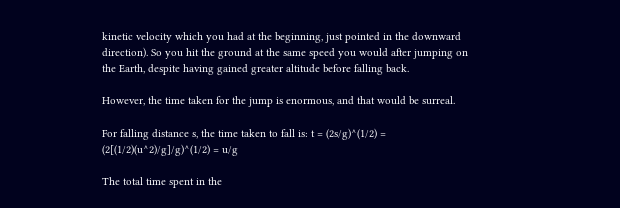kinetic velocity which you had at the beginning, just pointed in the downward direction). So you hit the ground at the same speed you would after jumping on the Earth, despite having gained greater altitude before falling back.

However, the time taken for the jump is enormous, and that would be surreal.

For falling distance s, the time taken to fall is: t = (2s/g)^(1/2) = (2[(1/2)(u^2)/g]/g)^(1/2) = u/g

The total time spent in the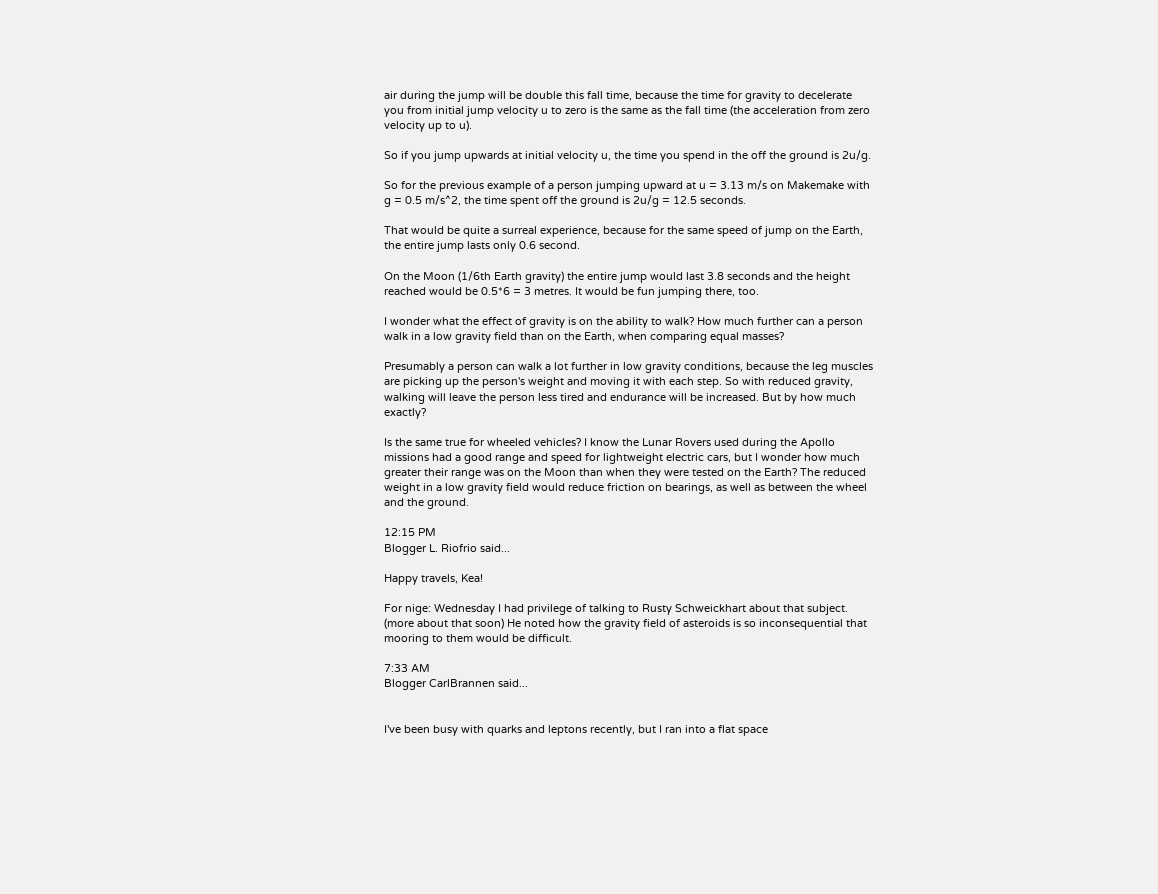air during the jump will be double this fall time, because the time for gravity to decelerate you from initial jump velocity u to zero is the same as the fall time (the acceleration from zero velocity up to u).

So if you jump upwards at initial velocity u, the time you spend in the off the ground is 2u/g.

So for the previous example of a person jumping upward at u = 3.13 m/s on Makemake with g = 0.5 m/s^2, the time spent off the ground is 2u/g = 12.5 seconds.

That would be quite a surreal experience, because for the same speed of jump on the Earth, the entire jump lasts only 0.6 second.

On the Moon (1/6th Earth gravity) the entire jump would last 3.8 seconds and the height reached would be 0.5*6 = 3 metres. It would be fun jumping there, too.

I wonder what the effect of gravity is on the ability to walk? How much further can a person walk in a low gravity field than on the Earth, when comparing equal masses?

Presumably a person can walk a lot further in low gravity conditions, because the leg muscles are picking up the person's weight and moving it with each step. So with reduced gravity, walking will leave the person less tired and endurance will be increased. But by how much exactly?

Is the same true for wheeled vehicles? I know the Lunar Rovers used during the Apollo missions had a good range and speed for lightweight electric cars, but I wonder how much greater their range was on the Moon than when they were tested on the Earth? The reduced weight in a low gravity field would reduce friction on bearings, as well as between the wheel and the ground.

12:15 PM
Blogger L. Riofrio said...

Happy travels, Kea!

For nige: Wednesday I had privilege of talking to Rusty Schweickhart about that subject. (more about that soon) He noted how the gravity field of asteroids is so inconsequential that mooring to them would be difficult.

7:33 AM
Blogger CarlBrannen said...


I've been busy with quarks and leptons recently, but I ran into a flat space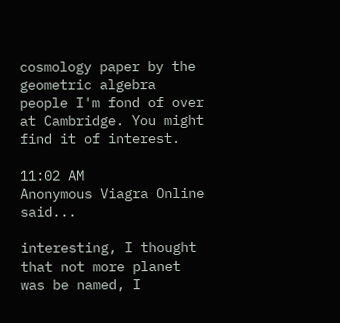cosmology paper by the geometric algebra people I'm fond of over at Cambridge. You might find it of interest.

11:02 AM
Anonymous Viagra Online said...

interesting, I thought that not more planet was be named, I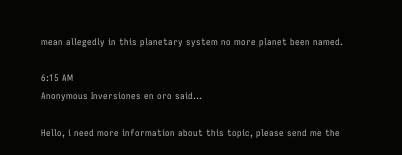mean allegedly in this planetary system no more planet been named.

6:15 AM
Anonymous Inversiones en oro said...

Hello, i need more information about this topic, please send me the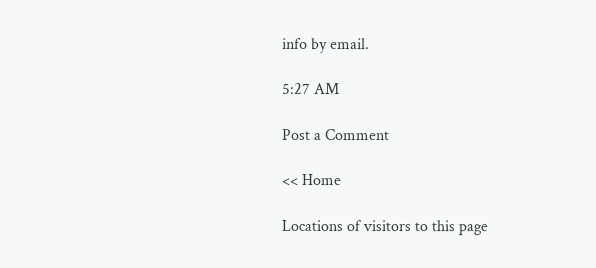info by email.

5:27 AM

Post a Comment

<< Home

Locations of visitors to this page